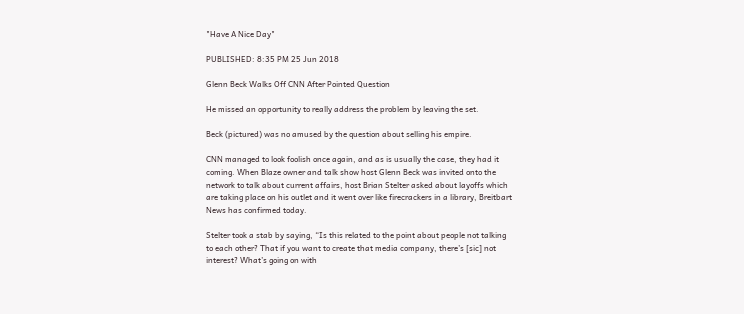"Have A Nice Day"

PUBLISHED: 8:35 PM 25 Jun 2018

Glenn Beck Walks Off CNN After Pointed Question

He missed an opportunity to really address the problem by leaving the set.

Beck (pictured) was no amused by the question about selling his empire.

CNN managed to look foolish once again, and as is usually the case, they had it coming. When Blaze owner and talk show host Glenn Beck was invited onto the network to talk about current affairs, host Brian Stelter asked about layoffs which are taking place on his outlet and it went over like firecrackers in a library, Breitbart News has confirmed today.

Stelter took a stab by saying, “Is this related to the point about people not talking to each other? That if you want to create that media company, there’s [sic] not interest? What’s going on with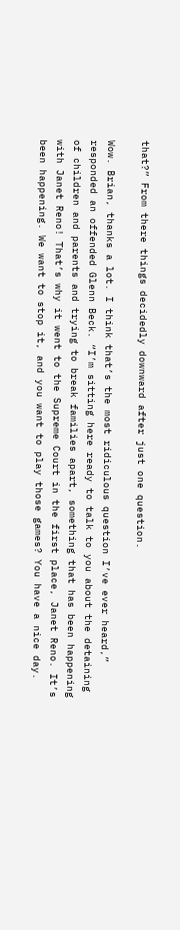that?” From there things decidedly downward after just one question.

Wow. Brian, thanks a lot. I think that’s the most ridiculous question I’ve ever heard,” responded an offended Glenn Beck. “I’m sitting here ready to talk to you about the detaining of children and parents and trying to break families apart, something that has been happening with Janet Reno! That’s why it went to the Supreme Court in the first place, Janet Reno. It’s been happening. We want to stop it, and you want to play those games? You have a nice day.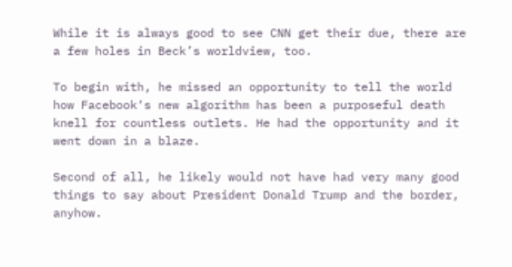While it is always good to see CNN get their due, there are a few holes in Beck’s worldview, too.

To begin with, he missed an opportunity to tell the world how Facebook‘s new algorithm has been a purposeful death knell for countless outlets. He had the opportunity and it went down in a blaze.

Second of all, he likely would not have had very many good things to say about President Donald Trump and the border, anyhow.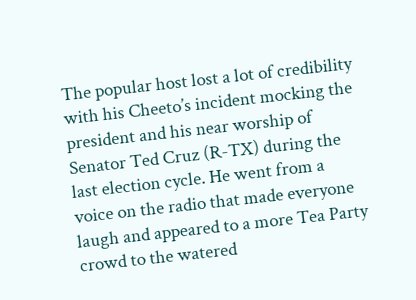The popular host lost a lot of credibility with his Cheeto’s incident mocking the president and his near worship of Senator Ted Cruz (R-TX) during the last election cycle. He went from a voice on the radio that made everyone laugh and appeared to a more Tea Party crowd to the watered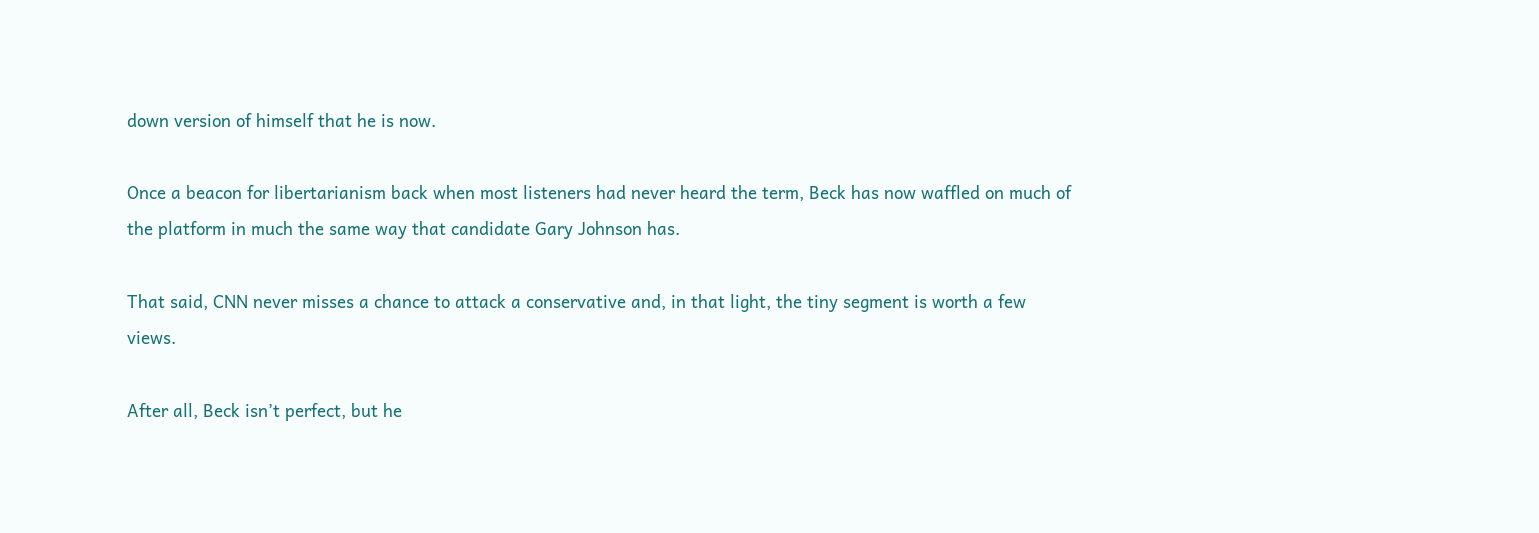down version of himself that he is now.

Once a beacon for libertarianism back when most listeners had never heard the term, Beck has now waffled on much of the platform in much the same way that candidate Gary Johnson has.

That said, CNN never misses a chance to attack a conservative and, in that light, the tiny segment is worth a few views.

After all, Beck isn’t perfect, but he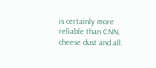is certainly more reliable than CNN, cheese dust and all.